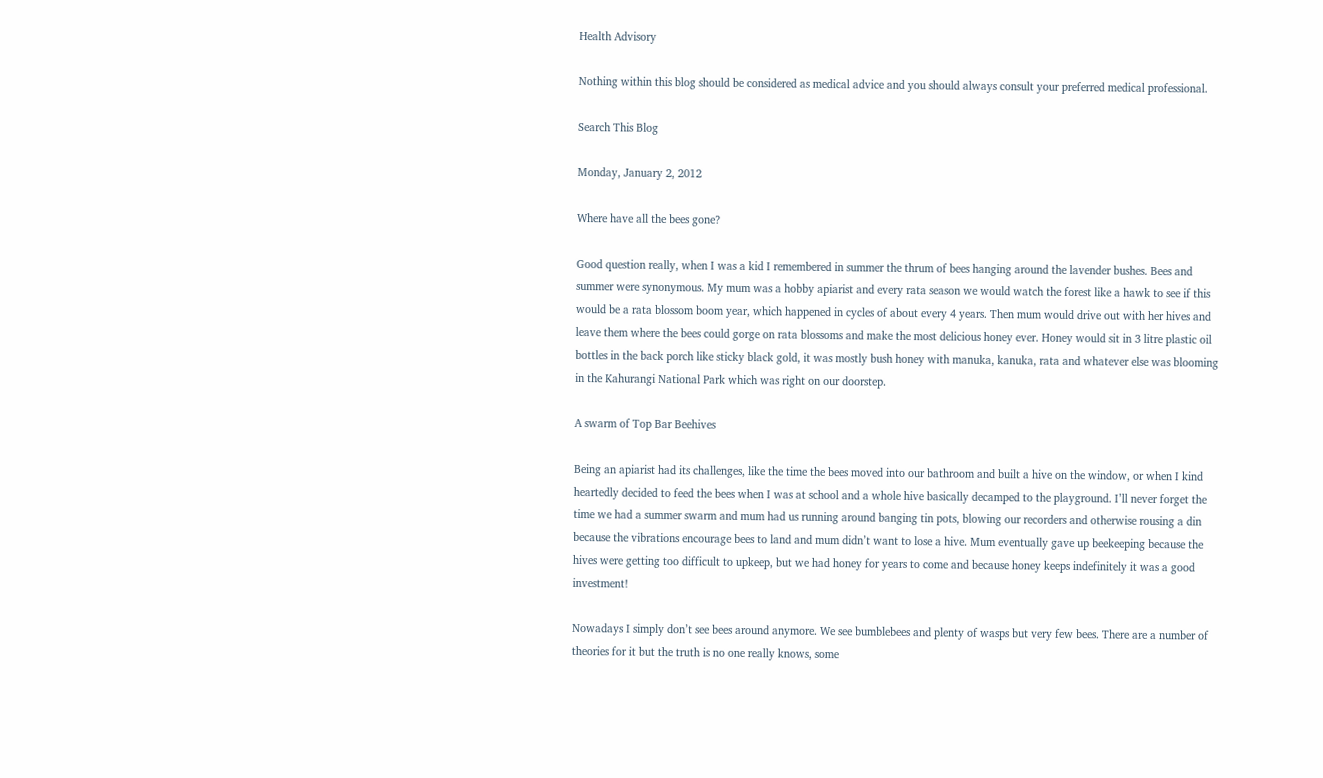Health Advisory

Nothing within this blog should be considered as medical advice and you should always consult your preferred medical professional.

Search This Blog

Monday, January 2, 2012

Where have all the bees gone?

Good question really, when I was a kid I remembered in summer the thrum of bees hanging around the lavender bushes. Bees and summer were synonymous. My mum was a hobby apiarist and every rata season we would watch the forest like a hawk to see if this would be a rata blossom boom year, which happened in cycles of about every 4 years. Then mum would drive out with her hives and leave them where the bees could gorge on rata blossoms and make the most delicious honey ever. Honey would sit in 3 litre plastic oil bottles in the back porch like sticky black gold, it was mostly bush honey with manuka, kanuka, rata and whatever else was blooming in the Kahurangi National Park which was right on our doorstep.

A swarm of Top Bar Beehives

Being an apiarist had its challenges, like the time the bees moved into our bathroom and built a hive on the window, or when I kind heartedly decided to feed the bees when I was at school and a whole hive basically decamped to the playground. I’ll never forget the time we had a summer swarm and mum had us running around banging tin pots, blowing our recorders and otherwise rousing a din because the vibrations encourage bees to land and mum didn’t want to lose a hive. Mum eventually gave up beekeeping because the hives were getting too difficult to upkeep, but we had honey for years to come and because honey keeps indefinitely it was a good investment!

Nowadays I simply don’t see bees around anymore. We see bumblebees and plenty of wasps but very few bees. There are a number of theories for it but the truth is no one really knows, some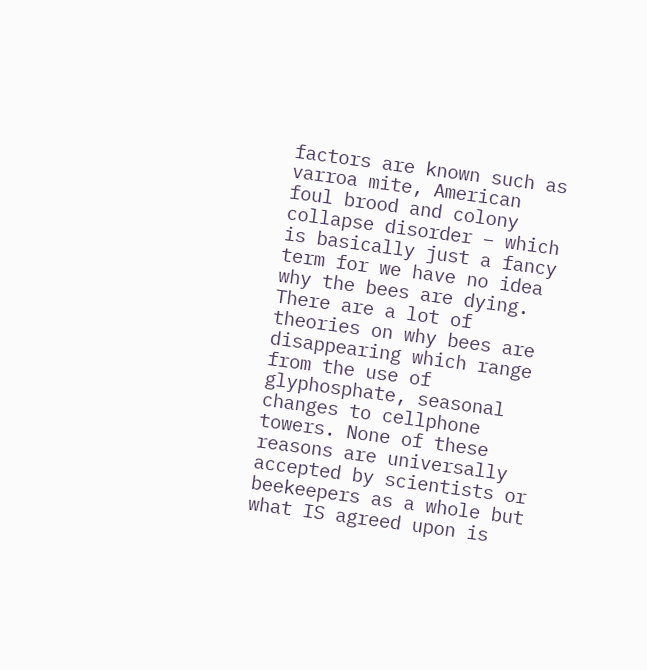factors are known such as varroa mite, American foul brood and colony collapse disorder – which is basically just a fancy term for we have no idea why the bees are dying.  There are a lot of theories on why bees are disappearing which range from the use of glyphosphate, seasonal changes to cellphone towers. None of these reasons are universally accepted by scientists or beekeepers as a whole but what IS agreed upon is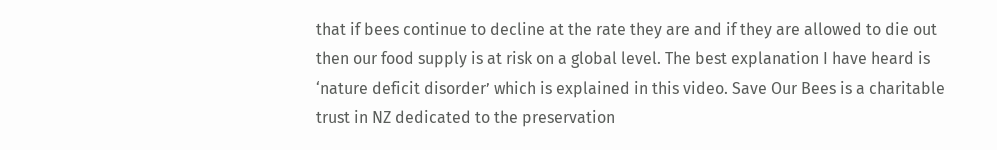that if bees continue to decline at the rate they are and if they are allowed to die out then our food supply is at risk on a global level. The best explanation I have heard is ‘nature deficit disorder’ which is explained in this video. Save Our Bees is a charitable trust in NZ dedicated to the preservation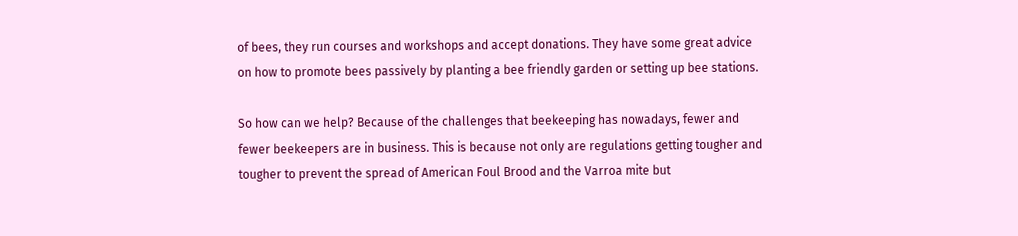of bees, they run courses and workshops and accept donations. They have some great advice on how to promote bees passively by planting a bee friendly garden or setting up bee stations.

So how can we help? Because of the challenges that beekeeping has nowadays, fewer and fewer beekeepers are in business. This is because not only are regulations getting tougher and tougher to prevent the spread of American Foul Brood and the Varroa mite but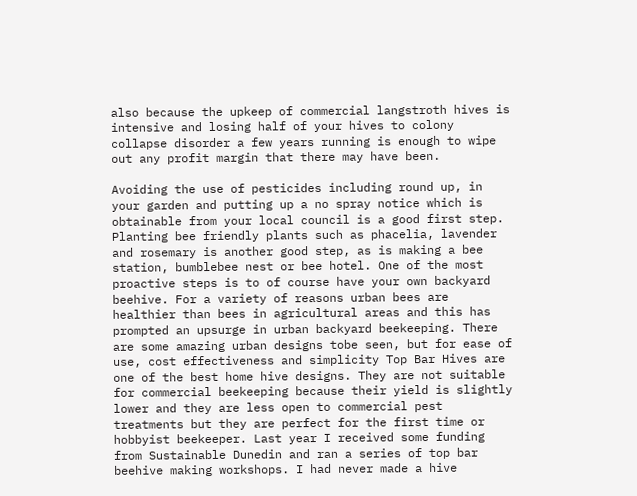also because the upkeep of commercial langstroth hives is intensive and losing half of your hives to colony collapse disorder a few years running is enough to wipe out any profit margin that there may have been.

Avoiding the use of pesticides including round up, in your garden and putting up a no spray notice which is obtainable from your local council is a good first step. Planting bee friendly plants such as phacelia, lavender and rosemary is another good step, as is making a bee station, bumblebee nest or bee hotel. One of the most proactive steps is to of course have your own backyard beehive. For a variety of reasons urban bees are healthier than bees in agricultural areas and this has prompted an upsurge in urban backyard beekeeping. There are some amazing urban designs tobe seen, but for ease of use, cost effectiveness and simplicity Top Bar Hives are one of the best home hive designs. They are not suitable for commercial beekeeping because their yield is slightly lower and they are less open to commercial pest treatments but they are perfect for the first time or hobbyist beekeeper. Last year I received some funding from Sustainable Dunedin and ran a series of top bar beehive making workshops. I had never made a hive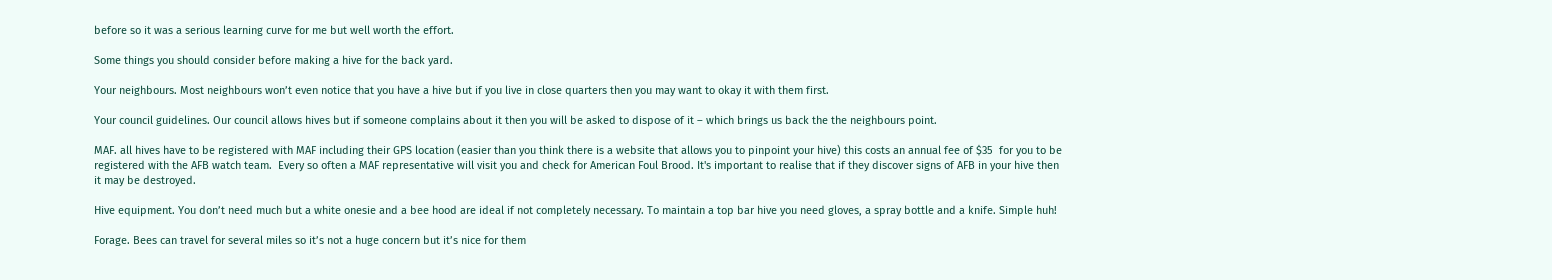before so it was a serious learning curve for me but well worth the effort.

Some things you should consider before making a hive for the back yard.

Your neighbours. Most neighbours won’t even notice that you have a hive but if you live in close quarters then you may want to okay it with them first.

Your council guidelines. Our council allows hives but if someone complains about it then you will be asked to dispose of it – which brings us back the the neighbours point.

MAF. all hives have to be registered with MAF including their GPS location (easier than you think there is a website that allows you to pinpoint your hive) this costs an annual fee of $35  for you to be registered with the AFB watch team.  Every so often a MAF representative will visit you and check for American Foul Brood. It's important to realise that if they discover signs of AFB in your hive then it may be destroyed.

Hive equipment. You don’t need much but a white onesie and a bee hood are ideal if not completely necessary. To maintain a top bar hive you need gloves, a spray bottle and a knife. Simple huh!

Forage. Bees can travel for several miles so it’s not a huge concern but it’s nice for them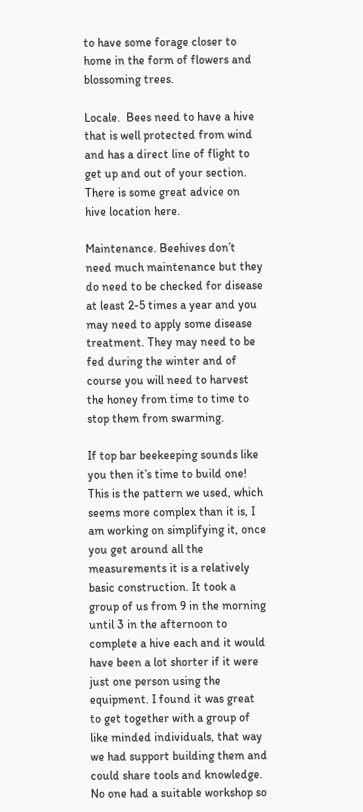to have some forage closer to home in the form of flowers and blossoming trees.

Locale.  Bees need to have a hive that is well protected from wind and has a direct line of flight to get up and out of your section. There is some great advice on hive location here.

Maintenance. Beehives don’t need much maintenance but they do need to be checked for disease at least 2-5 times a year and you may need to apply some disease treatment. They may need to be fed during the winter and of course you will need to harvest the honey from time to time to stop them from swarming.

If top bar beekeeping sounds like you then it’s time to build one!  This is the pattern we used, which seems more complex than it is, I am working on simplifying it, once you get around all the measurements it is a relatively basic construction. It took a group of us from 9 in the morning until 3 in the afternoon to complete a hive each and it would have been a lot shorter if it were just one person using the equipment. I found it was great to get together with a group of like minded individuals, that way we had support building them and could share tools and knowledge. No one had a suitable workshop so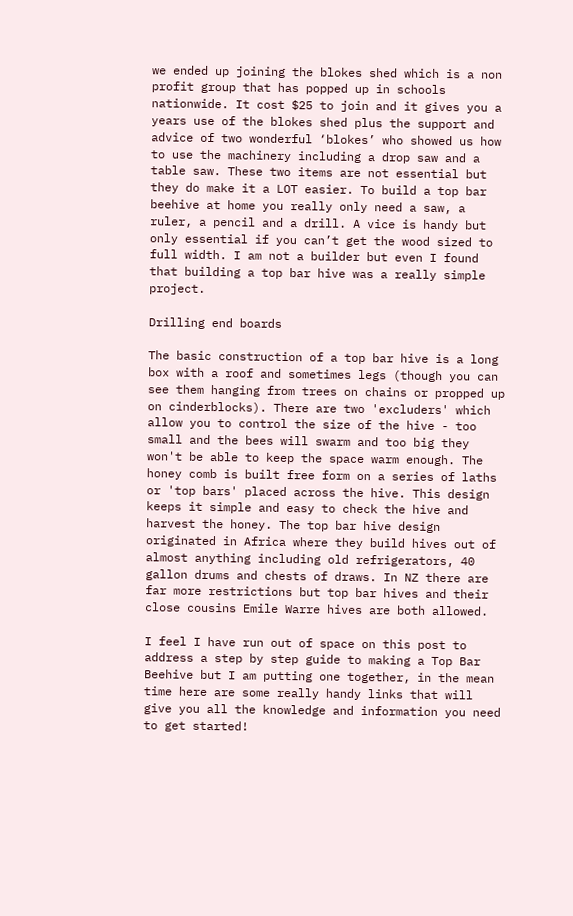we ended up joining the blokes shed which is a non profit group that has popped up in schools nationwide. It cost $25 to join and it gives you a years use of the blokes shed plus the support and advice of two wonderful ‘blokes’ who showed us how to use the machinery including a drop saw and a table saw. These two items are not essential but they do make it a LOT easier. To build a top bar beehive at home you really only need a saw, a ruler, a pencil and a drill. A vice is handy but only essential if you can’t get the wood sized to full width. I am not a builder but even I found that building a top bar hive was a really simple project.

Drilling end boards

The basic construction of a top bar hive is a long box with a roof and sometimes legs (though you can see them hanging from trees on chains or propped up on cinderblocks). There are two 'excluders' which allow you to control the size of the hive - too small and the bees will swarm and too big they won't be able to keep the space warm enough. The honey comb is built free form on a series of laths or 'top bars' placed across the hive. This design keeps it simple and easy to check the hive and harvest the honey. The top bar hive design originated in Africa where they build hives out of almost anything including old refrigerators, 40 gallon drums and chests of draws. In NZ there are far more restrictions but top bar hives and their close cousins Emile Warre hives are both allowed.

I feel I have run out of space on this post to address a step by step guide to making a Top Bar Beehive but I am putting one together, in the mean time here are some really handy links that will give you all the knowledge and information you need to get started!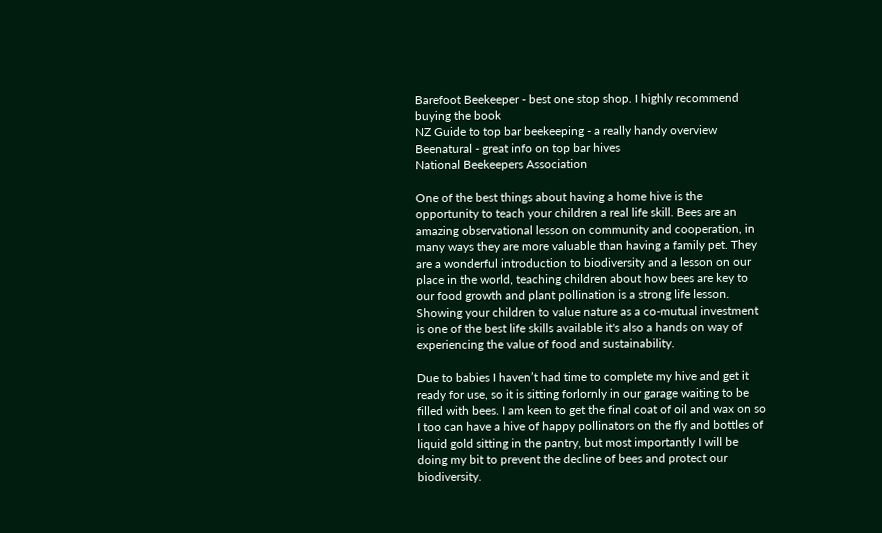Barefoot Beekeeper - best one stop shop. I highly recommend buying the book
NZ Guide to top bar beekeeping - a really handy overview
Beenatural - great info on top bar hives
National Beekeepers Association

One of the best things about having a home hive is the opportunity to teach your children a real life skill. Bees are an amazing observational lesson on community and cooperation, in many ways they are more valuable than having a family pet. They are a wonderful introduction to biodiversity and a lesson on our place in the world, teaching children about how bees are key to our food growth and plant pollination is a strong life lesson. Showing your children to value nature as a co-mutual investment is one of the best life skills available it's also a hands on way of experiencing the value of food and sustainability.

Due to babies I haven’t had time to complete my hive and get it ready for use, so it is sitting forlornly in our garage waiting to be filled with bees. I am keen to get the final coat of oil and wax on so I too can have a hive of happy pollinators on the fly and bottles of liquid gold sitting in the pantry, but most importantly I will be doing my bit to prevent the decline of bees and protect our biodiversity.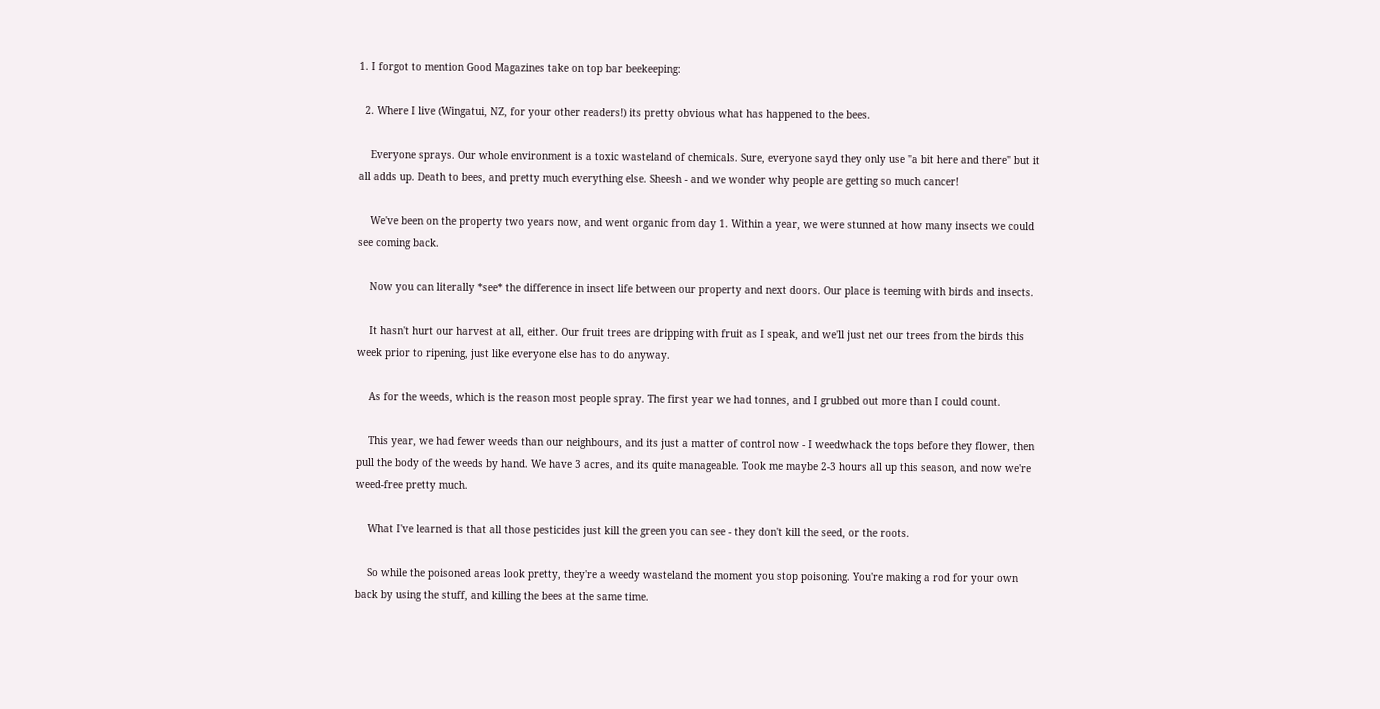1. I forgot to mention Good Magazines take on top bar beekeeping:

  2. Where I live (Wingatui, NZ, for your other readers!) its pretty obvious what has happened to the bees.

    Everyone sprays. Our whole environment is a toxic wasteland of chemicals. Sure, everyone sayd they only use "a bit here and there" but it all adds up. Death to bees, and pretty much everything else. Sheesh - and we wonder why people are getting so much cancer!

    We've been on the property two years now, and went organic from day 1. Within a year, we were stunned at how many insects we could see coming back.

    Now you can literally *see* the difference in insect life between our property and next doors. Our place is teeming with birds and insects.

    It hasn't hurt our harvest at all, either. Our fruit trees are dripping with fruit as I speak, and we'll just net our trees from the birds this week prior to ripening, just like everyone else has to do anyway.

    As for the weeds, which is the reason most people spray. The first year we had tonnes, and I grubbed out more than I could count.

    This year, we had fewer weeds than our neighbours, and its just a matter of control now - I weedwhack the tops before they flower, then pull the body of the weeds by hand. We have 3 acres, and its quite manageable. Took me maybe 2-3 hours all up this season, and now we're weed-free pretty much.

    What I've learned is that all those pesticides just kill the green you can see - they don't kill the seed, or the roots.

    So while the poisoned areas look pretty, they're a weedy wasteland the moment you stop poisoning. You're making a rod for your own back by using the stuff, and killing the bees at the same time.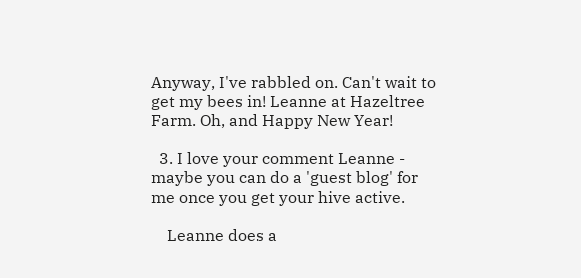Anyway, I've rabbled on. Can't wait to get my bees in! Leanne at Hazeltree Farm. Oh, and Happy New Year!

  3. I love your comment Leanne - maybe you can do a 'guest blog' for me once you get your hive active.

    Leanne does a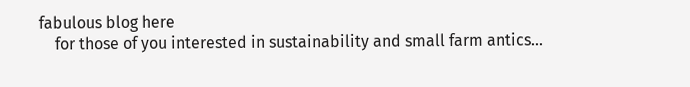fabulous blog here
    for those of you interested in sustainability and small farm antics...